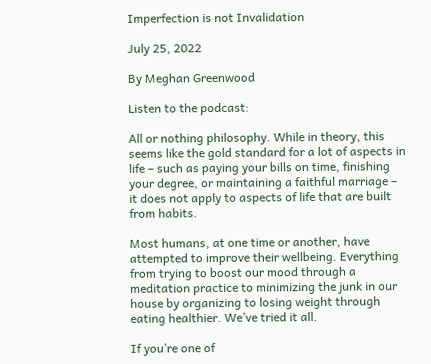Imperfection is not Invalidation

July 25, 2022

By Meghan Greenwood

Listen to the podcast:

All or nothing philosophy. While in theory, this seems like the gold standard for a lot of aspects in life – such as paying your bills on time, finishing your degree, or maintaining a faithful marriage – it does not apply to aspects of life that are built from habits.

Most humans, at one time or another, have attempted to improve their wellbeing. Everything from trying to boost our mood through a meditation practice to minimizing the junk in our house by organizing to losing weight through eating healthier. We’ve tried it all.

If you’re one of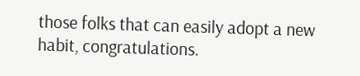those folks that can easily adopt a new habit, congratulations.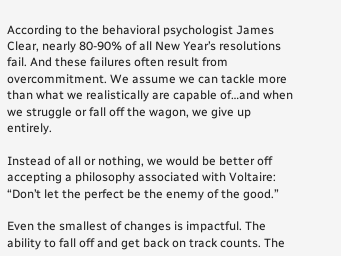According to the behavioral psychologist James Clear, nearly 80-90% of all New Year’s resolutions fail. And these failures often result from overcommitment. We assume we can tackle more than what we realistically are capable of…and when we struggle or fall off the wagon, we give up entirely.

Instead of all or nothing, we would be better off accepting a philosophy associated with Voltaire: “Don’t let the perfect be the enemy of the good.”

Even the smallest of changes is impactful. The ability to fall off and get back on track counts. The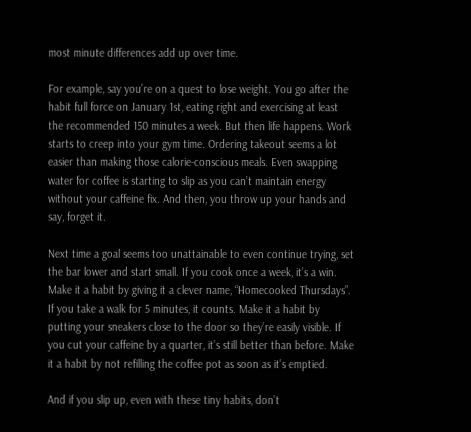most minute differences add up over time.

For example, say you’re on a quest to lose weight. You go after the habit full force on January 1st, eating right and exercising at least the recommended 150 minutes a week. But then life happens. Work starts to creep into your gym time. Ordering takeout seems a lot easier than making those calorie-conscious meals. Even swapping water for coffee is starting to slip as you can’t maintain energy without your caffeine fix. And then, you throw up your hands and say, forget it.

Next time a goal seems too unattainable to even continue trying, set the bar lower and start small. If you cook once a week, it’s a win. Make it a habit by giving it a clever name, “Homecooked Thursdays”. If you take a walk for 5 minutes, it counts. Make it a habit by putting your sneakers close to the door so they’re easily visible. If you cut your caffeine by a quarter, it’s still better than before. Make it a habit by not refilling the coffee pot as soon as it’s emptied.

And if you slip up, even with these tiny habits, don’t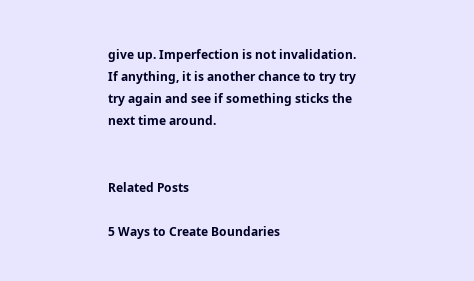give up. Imperfection is not invalidation. If anything, it is another chance to try try try again and see if something sticks the next time around.


Related Posts

5 Ways to Create Boundaries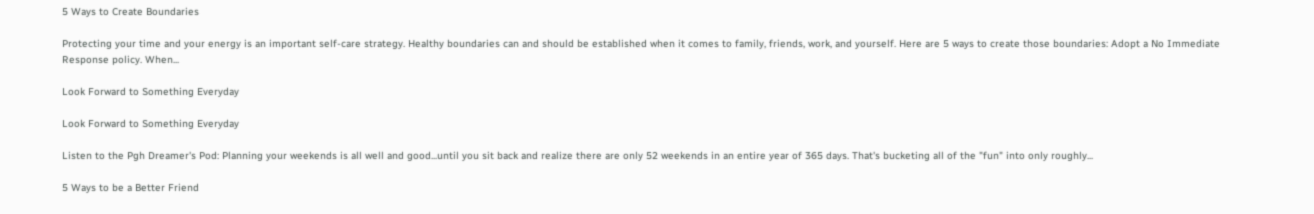5 Ways to Create Boundaries

Protecting your time and your energy is an important self-care strategy. Healthy boundaries can and should be established when it comes to family, friends, work, and yourself. Here are 5 ways to create those boundaries: Adopt a No Immediate Response policy. When...

Look Forward to Something Everyday

Look Forward to Something Everyday

Listen to the Pgh Dreamer's Pod: Planning your weekends is all well and good...until you sit back and realize there are only 52 weekends in an entire year of 365 days. That's bucketing all of the "fun" into only roughly...

5 Ways to be a Better Friend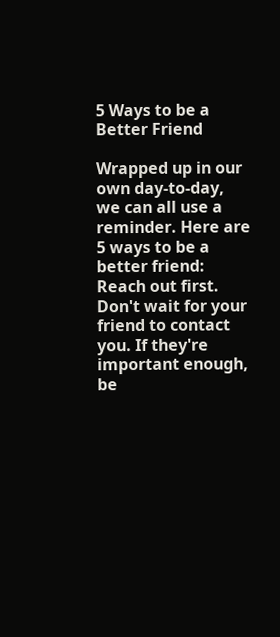5 Ways to be a Better Friend

Wrapped up in our own day-to-day, we can all use a reminder. Here are 5 ways to be a better friend: Reach out first. Don't wait for your friend to contact you. If they're important enough, be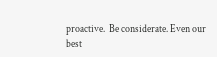proactive.  Be considerate. Even our best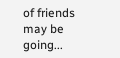of friends may be going...